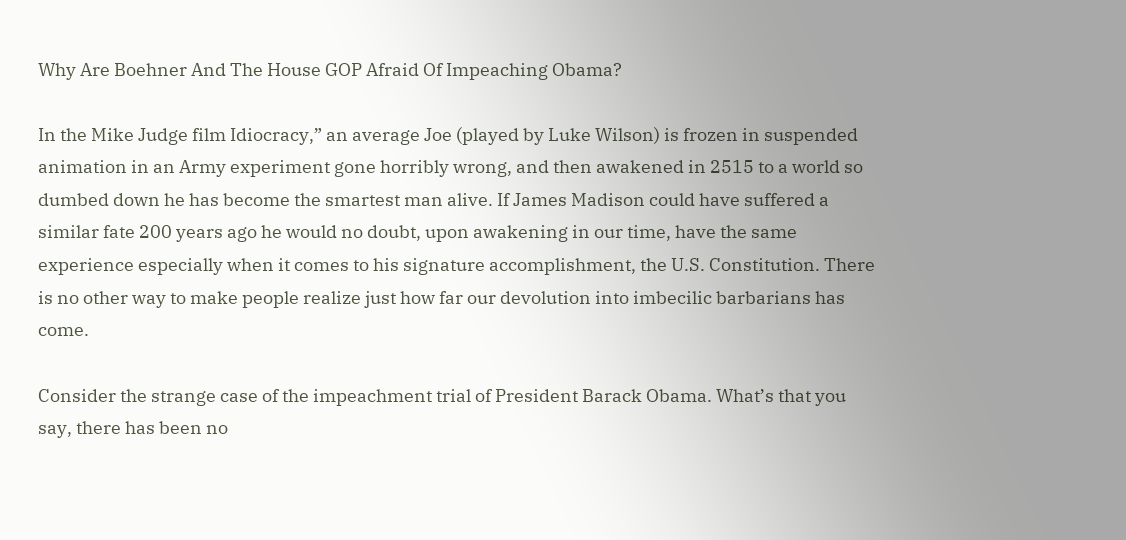Why Are Boehner And The House GOP Afraid Of Impeaching Obama?

In the Mike Judge film Idiocracy,” an average Joe (played by Luke Wilson) is frozen in suspended animation in an Army experiment gone horribly wrong, and then awakened in 2515 to a world so dumbed down he has become the smartest man alive. If James Madison could have suffered a similar fate 200 years ago he would no doubt, upon awakening in our time, have the same experience especially when it comes to his signature accomplishment, the U.S. Constitution. There is no other way to make people realize just how far our devolution into imbecilic barbarians has come.

Consider the strange case of the impeachment trial of President Barack Obama. What’s that you say, there has been no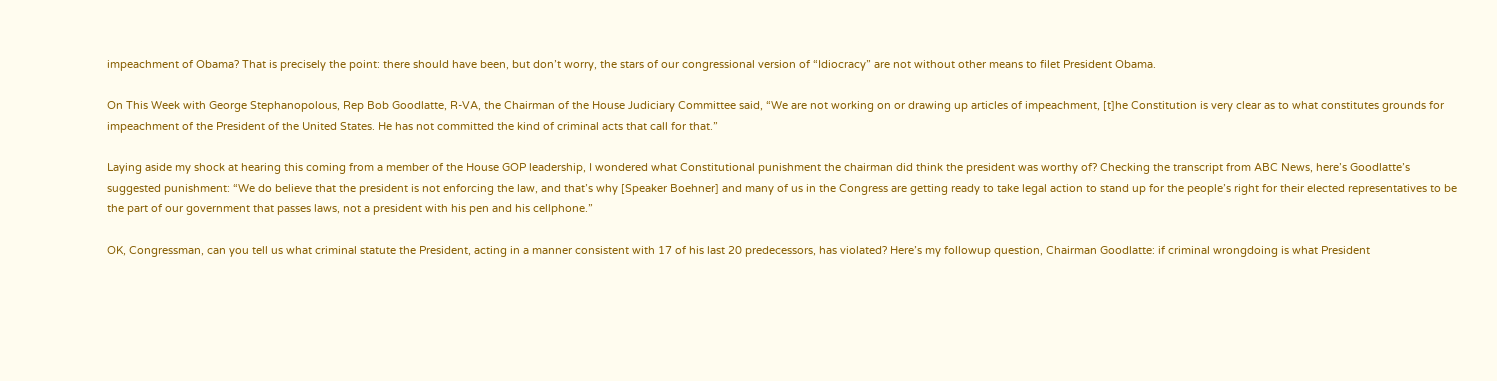impeachment of Obama? That is precisely the point: there should have been, but don’t worry, the stars of our congressional version of “Idiocracy” are not without other means to filet President Obama.

On This Week with George Stephanopolous, Rep Bob Goodlatte, R-VA, the Chairman of the House Judiciary Committee said, “We are not working on or drawing up articles of impeachment, [t]he Constitution is very clear as to what constitutes grounds for impeachment of the President of the United States. He has not committed the kind of criminal acts that call for that.”

Laying aside my shock at hearing this coming from a member of the House GOP leadership, I wondered what Constitutional punishment the chairman did think the president was worthy of? Checking the transcript from ABC News, here’s Goodlatte’s suggested punishment: “We do believe that the president is not enforcing the law, and that’s why [Speaker Boehner] and many of us in the Congress are getting ready to take legal action to stand up for the people’s right for their elected representatives to be the part of our government that passes laws, not a president with his pen and his cellphone.”

OK, Congressman, can you tell us what criminal statute the President, acting in a manner consistent with 17 of his last 20 predecessors, has violated? Here’s my followup question, Chairman Goodlatte: if criminal wrongdoing is what President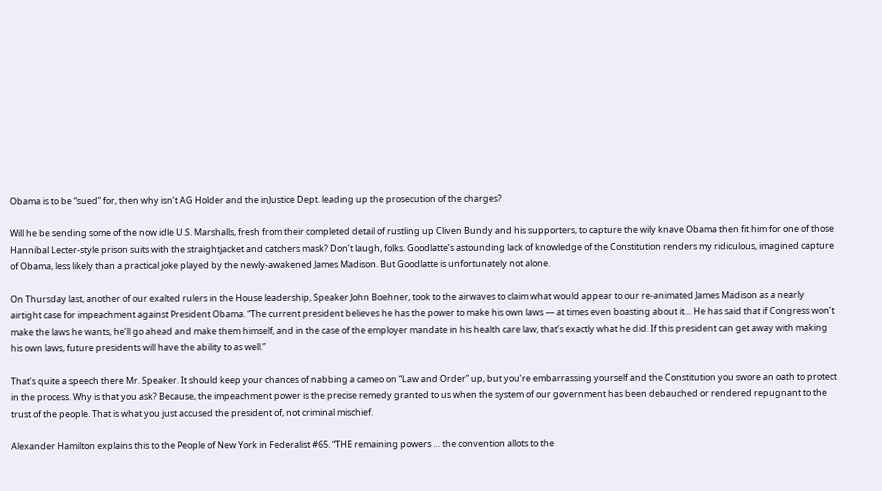Obama is to be “sued” for, then why isn’t AG Holder and the inJustice Dept. leading up the prosecution of the charges?

Will he be sending some of the now idle U.S. Marshalls, fresh from their completed detail of rustling up Cliven Bundy and his supporters, to capture the wily knave Obama then fit him for one of those Hannibal Lecter-style prison suits with the straightjacket and catchers mask? Don’t laugh, folks. Goodlatte’s astounding lack of knowledge of the Constitution renders my ridiculous, imagined capture of Obama, less likely than a practical joke played by the newly-awakened James Madison. But Goodlatte is unfortunately not alone.

On Thursday last, another of our exalted rulers in the House leadership, Speaker John Boehner, took to the airwaves to claim what would appear to our re-animated James Madison as a nearly airtight case for impeachment against President Obama. “The current president believes he has the power to make his own laws — at times even boasting about it… He has said that if Congress won’t make the laws he wants, he’ll go ahead and make them himself, and in the case of the employer mandate in his health care law, that’s exactly what he did. If this president can get away with making his own laws, future presidents will have the ability to as well.”

That’s quite a speech there Mr. Speaker. It should keep your chances of nabbing a cameo on “Law and Order” up, but you’re embarrassing yourself and the Constitution you swore an oath to protect in the process. Why is that you ask? Because, the impeachment power is the precise remedy granted to us when the system of our government has been debauched or rendered repugnant to the trust of the people. That is what you just accused the president of, not criminal mischief.

Alexander Hamilton explains this to the People of New York in Federalist #65. “THE remaining powers … the convention allots to the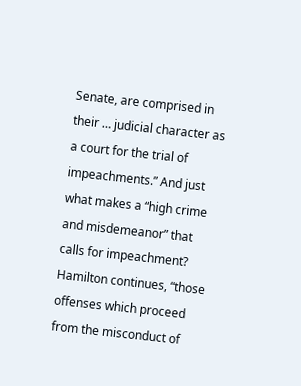Senate, are comprised in their … judicial character as a court for the trial of impeachments.” And just what makes a “high crime and misdemeanor” that calls for impeachment? Hamilton continues, “those offenses which proceed from the misconduct of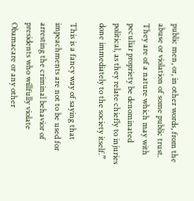public men, or, in other words, from the abuse or violation of some public trust. They are of a nature which may with peculiar propriety be denominated political, as they relate chiefly to injuries done immediately to the society itself.”

This is a fancy way of saying that impeachments are not to be used for arresting the criminal behavior of presidents who willfully violate Obamacare or any other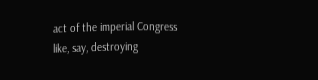act of the imperial Congress like, say, destroying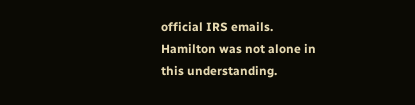official IRS emails. Hamilton was not alone in this understanding.